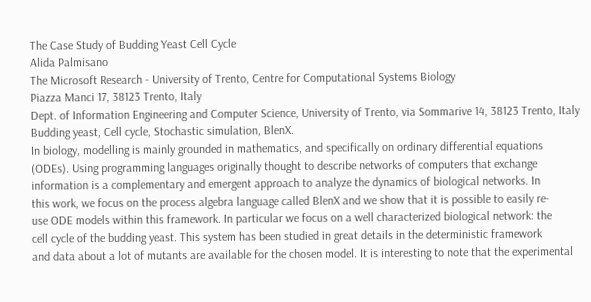The Case Study of Budding Yeast Cell Cycle
Alida Palmisano
The Microsoft Research - University of Trento, Centre for Computational Systems Biology
Piazza Manci 17, 38123 Trento, Italy
Dept. of Information Engineering and Computer Science, University of Trento, via Sommarive 14, 38123 Trento, Italy
Budding yeast, Cell cycle, Stochastic simulation, BlenX.
In biology, modelling is mainly grounded in mathematics, and specifically on ordinary differential equations
(ODEs). Using programming languages originally thought to describe networks of computers that exchange
information is a complementary and emergent approach to analyze the dynamics of biological networks. In
this work, we focus on the process algebra language called BlenX and we show that it is possible to easily re-
use ODE models within this framework. In particular we focus on a well characterized biological network: the
cell cycle of the budding yeast. This system has been studied in great details in the deterministic framework
and data about a lot of mutants are available for the chosen model. It is interesting to note that the experimental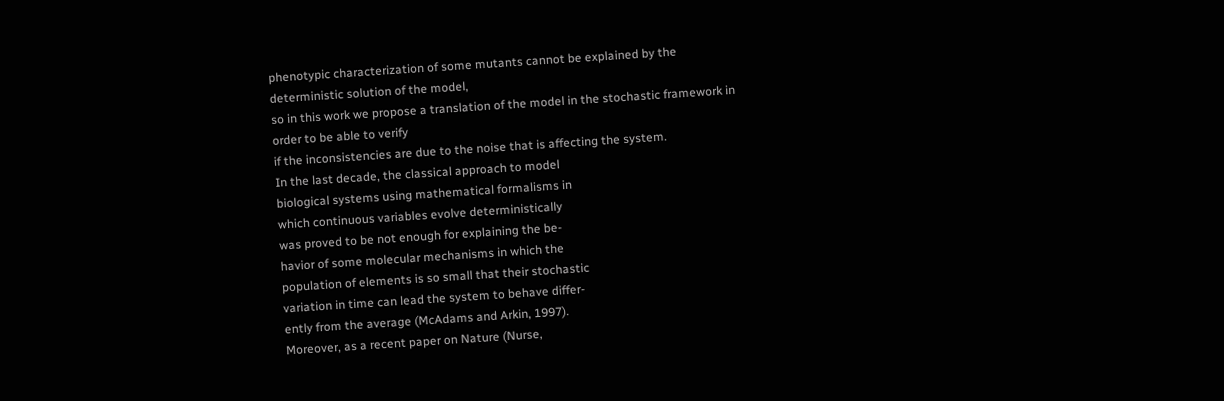phenotypic characterization of some mutants cannot be explained by the deterministic solution of the model,
so in this work we propose a translation of the model in the stochastic framework in order to be able to verify
if the inconsistencies are due to the noise that is affecting the system.
In the last decade, the classical approach to model
biological systems using mathematical formalisms in
which continuous variables evolve deterministically
was proved to be not enough for explaining the be-
havior of some molecular mechanisms in which the
population of elements is so small that their stochastic
variation in time can lead the system to behave differ-
ently from the average (McAdams and Arkin, 1997).
Moreover, as a recent paper on Nature (Nurse,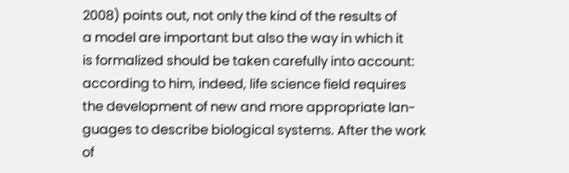2008) points out, not only the kind of the results of
a model are important but also the way in which it
is formalized should be taken carefully into account:
according to him, indeed, life science field requires
the development of new and more appropriate lan-
guages to describe biological systems. After the work
of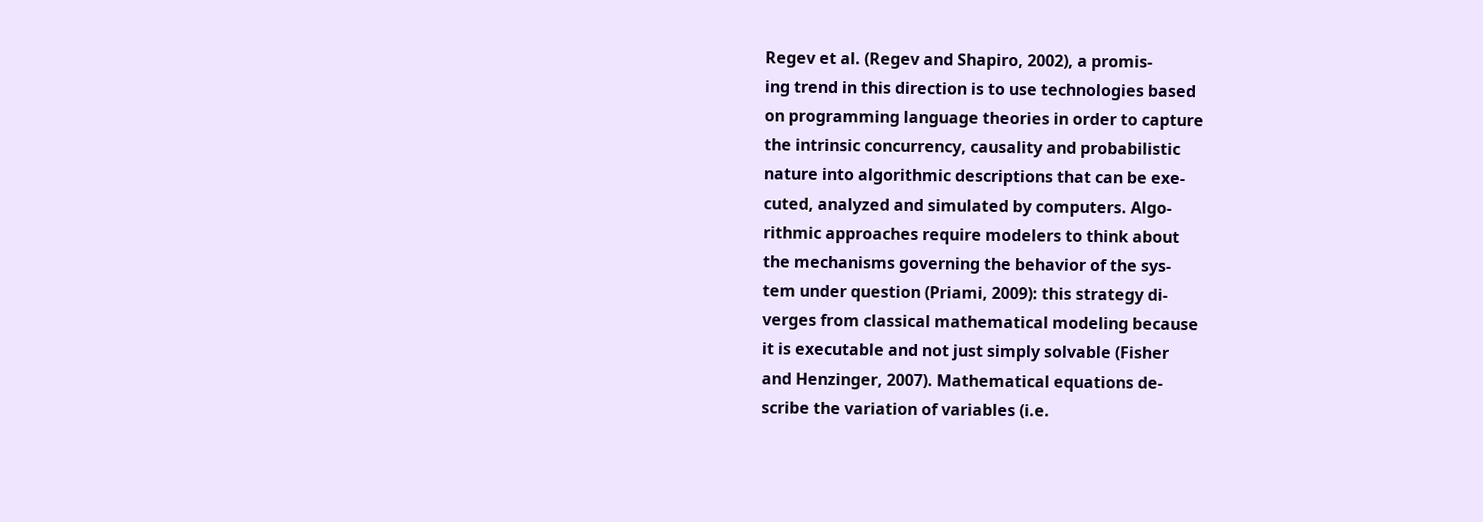Regev et al. (Regev and Shapiro, 2002), a promis-
ing trend in this direction is to use technologies based
on programming language theories in order to capture
the intrinsic concurrency, causality and probabilistic
nature into algorithmic descriptions that can be exe-
cuted, analyzed and simulated by computers. Algo-
rithmic approaches require modelers to think about
the mechanisms governing the behavior of the sys-
tem under question (Priami, 2009): this strategy di-
verges from classical mathematical modeling because
it is executable and not just simply solvable (Fisher
and Henzinger, 2007). Mathematical equations de-
scribe the variation of variables (i.e.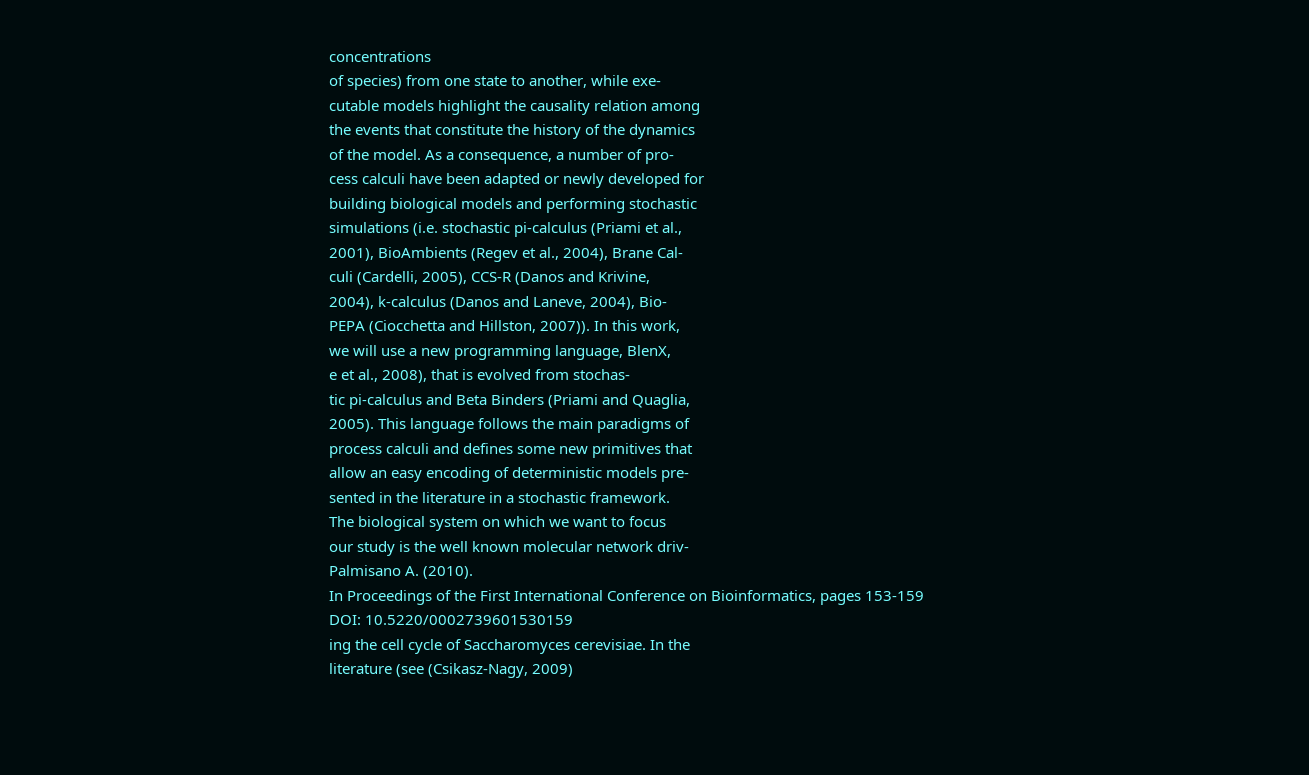concentrations
of species) from one state to another, while exe-
cutable models highlight the causality relation among
the events that constitute the history of the dynamics
of the model. As a consequence, a number of pro-
cess calculi have been adapted or newly developed for
building biological models and performing stochastic
simulations (i.e. stochastic pi-calculus (Priami et al.,
2001), BioAmbients (Regev et al., 2004), Brane Cal-
culi (Cardelli, 2005), CCS-R (Danos and Krivine,
2004), k-calculus (Danos and Laneve, 2004), Bio-
PEPA (Ciocchetta and Hillston, 2007)). In this work,
we will use a new programming language, BlenX,
e et al., 2008), that is evolved from stochas-
tic pi-calculus and Beta Binders (Priami and Quaglia,
2005). This language follows the main paradigms of
process calculi and defines some new primitives that
allow an easy encoding of deterministic models pre-
sented in the literature in a stochastic framework.
The biological system on which we want to focus
our study is the well known molecular network driv-
Palmisano A. (2010).
In Proceedings of the First International Conference on Bioinformatics, pages 153-159
DOI: 10.5220/0002739601530159
ing the cell cycle of Saccharomyces cerevisiae. In the
literature (see (Csikasz-Nagy, 2009)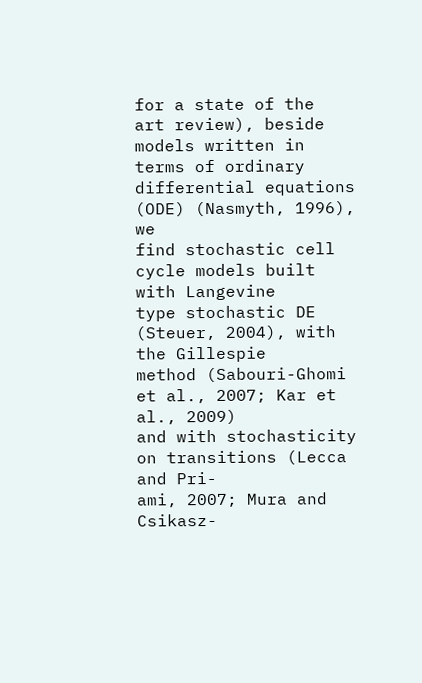for a state of the
art review), beside models written in terms of ordinary
differential equations (ODE) (Nasmyth, 1996), we
find stochastic cell cycle models built with Langevine
type stochastic DE (Steuer, 2004), with the Gillespie
method (Sabouri-Ghomi et al., 2007; Kar et al., 2009)
and with stochasticity on transitions (Lecca and Pri-
ami, 2007; Mura and Csikasz-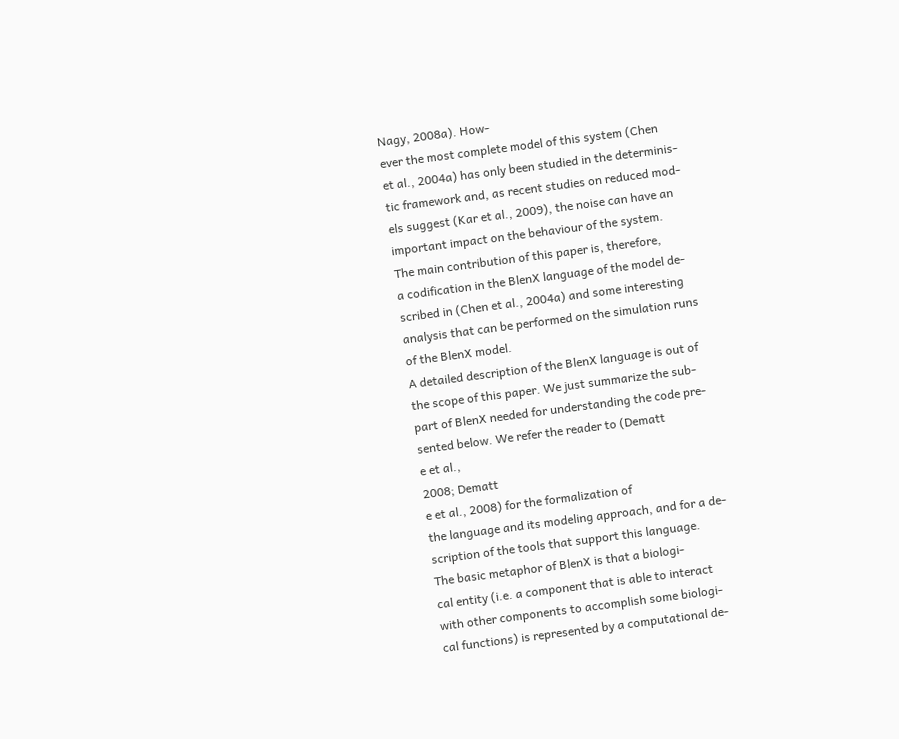Nagy, 2008a). How-
ever the most complete model of this system (Chen
et al., 2004a) has only been studied in the determinis-
tic framework and, as recent studies on reduced mod-
els suggest (Kar et al., 2009), the noise can have an
important impact on the behaviour of the system.
The main contribution of this paper is, therefore,
a codification in the BlenX language of the model de-
scribed in (Chen et al., 2004a) and some interesting
analysis that can be performed on the simulation runs
of the BlenX model.
A detailed description of the BlenX language is out of
the scope of this paper. We just summarize the sub-
part of BlenX needed for understanding the code pre-
sented below. We refer the reader to (Dematt
e et al.,
2008; Dematt
e et al., 2008) for the formalization of
the language and its modeling approach, and for a de-
scription of the tools that support this language.
The basic metaphor of BlenX is that a biologi-
cal entity (i.e. a component that is able to interact
with other components to accomplish some biologi-
cal functions) is represented by a computational de-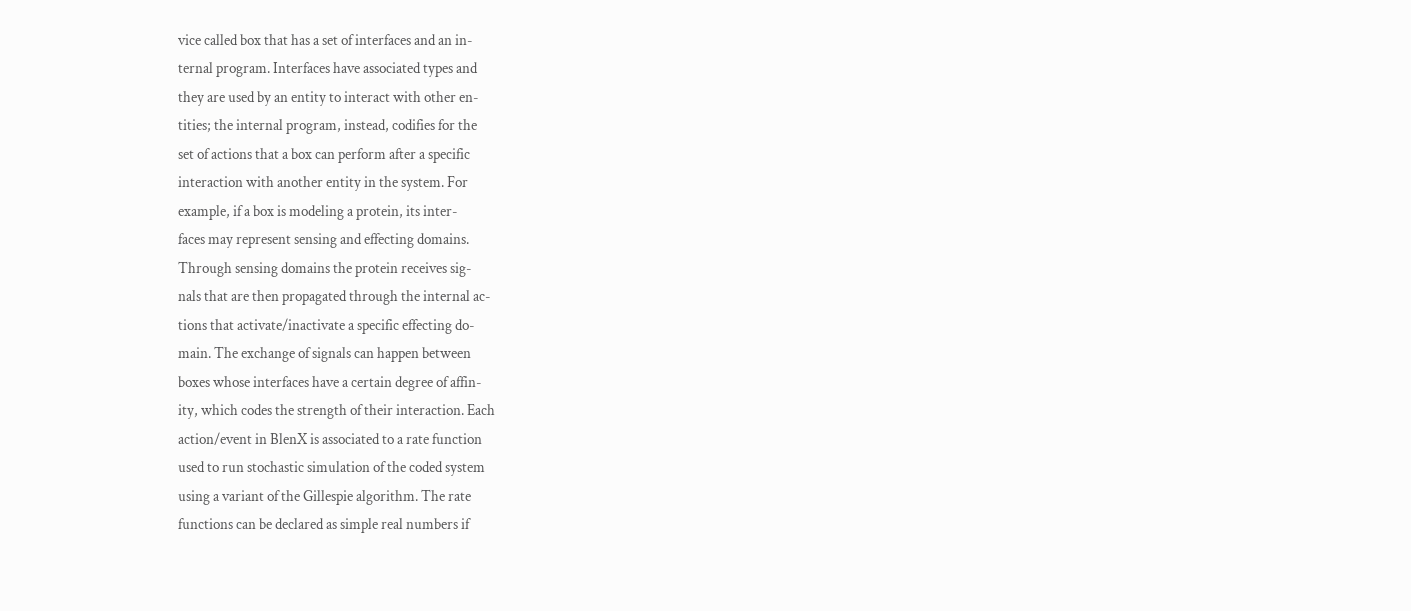vice called box that has a set of interfaces and an in-
ternal program. Interfaces have associated types and
they are used by an entity to interact with other en-
tities; the internal program, instead, codifies for the
set of actions that a box can perform after a specific
interaction with another entity in the system. For
example, if a box is modeling a protein, its inter-
faces may represent sensing and effecting domains.
Through sensing domains the protein receives sig-
nals that are then propagated through the internal ac-
tions that activate/inactivate a specific effecting do-
main. The exchange of signals can happen between
boxes whose interfaces have a certain degree of affin-
ity, which codes the strength of their interaction. Each
action/event in BlenX is associated to a rate function
used to run stochastic simulation of the coded system
using a variant of the Gillespie algorithm. The rate
functions can be declared as simple real numbers if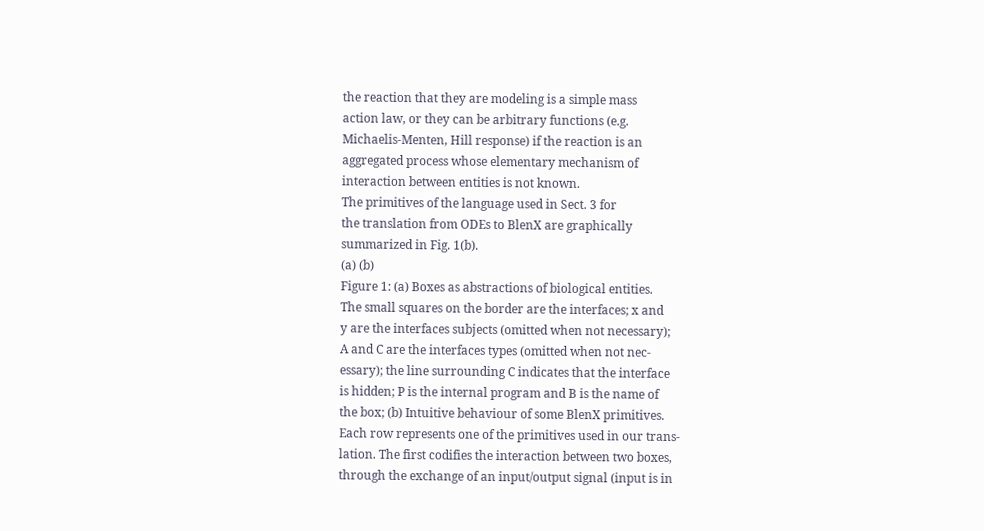the reaction that they are modeling is a simple mass
action law, or they can be arbitrary functions (e.g.
Michaelis-Menten, Hill response) if the reaction is an
aggregated process whose elementary mechanism of
interaction between entities is not known.
The primitives of the language used in Sect. 3 for
the translation from ODEs to BlenX are graphically
summarized in Fig. 1(b).
(a) (b)
Figure 1: (a) Boxes as abstractions of biological entities.
The small squares on the border are the interfaces; x and
y are the interfaces subjects (omitted when not necessary);
A and C are the interfaces types (omitted when not nec-
essary); the line surrounding C indicates that the interface
is hidden; P is the internal program and B is the name of
the box; (b) Intuitive behaviour of some BlenX primitives.
Each row represents one of the primitives used in our trans-
lation. The first codifies the interaction between two boxes,
through the exchange of an input/output signal (input is in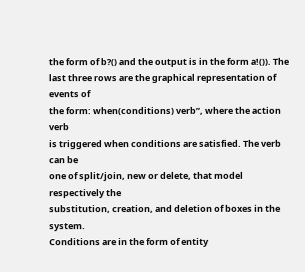the form of b?() and the output is in the form a!()). The
last three rows are the graphical representation of events of
the form: when(conditions) verb”, where the action verb
is triggered when conditions are satisfied. The verb can be
one of split/join, new or delete, that model respectively the
substitution, creation, and deletion of boxes in the system.
Conditions are in the form of entity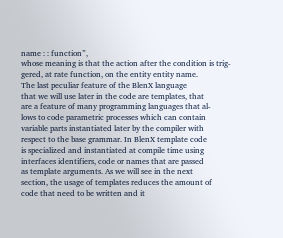name : : function”,
whose meaning is that the action after the condition is trig-
gered, at rate function, on the entity entity name.
The last peculiar feature of the BlenX language
that we will use later in the code are templates, that
are a feature of many programming languages that al-
lows to code parametric processes which can contain
variable parts instantiated later by the compiler with
respect to the base grammar. In BlenX template code
is specialized and instantiated at compile time using
interfaces identifiers, code or names that are passed
as template arguments. As we will see in the next
section, the usage of templates reduces the amount of
code that need to be written and it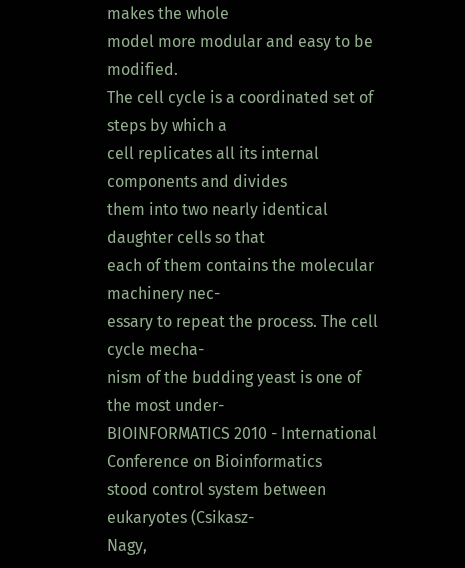makes the whole
model more modular and easy to be modified.
The cell cycle is a coordinated set of steps by which a
cell replicates all its internal components and divides
them into two nearly identical daughter cells so that
each of them contains the molecular machinery nec-
essary to repeat the process. The cell cycle mecha-
nism of the budding yeast is one of the most under-
BIOINFORMATICS 2010 - International Conference on Bioinformatics
stood control system between eukaryotes (Csikasz-
Nagy,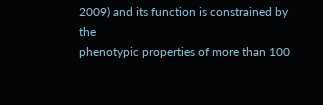2009) and its function is constrained by the
phenotypic properties of more than 100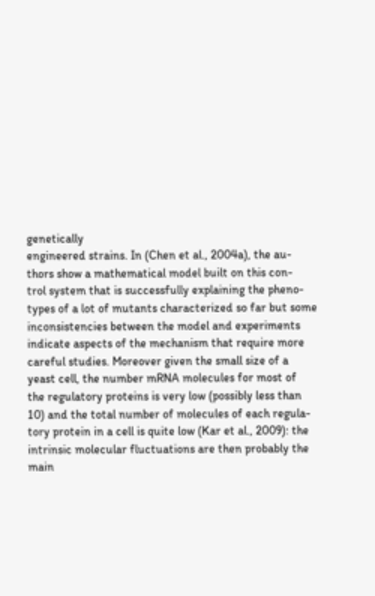genetically
engineered strains. In (Chen et al., 2004a), the au-
thors show a mathematical model built on this con-
trol system that is successfully explaining the pheno-
types of a lot of mutants characterized so far but some
inconsistencies between the model and experiments
indicate aspects of the mechanism that require more
careful studies. Moreover given the small size of a
yeast cell, the number mRNA molecules for most of
the regulatory proteins is very low (possibly less than
10) and the total number of molecules of each regula-
tory protein in a cell is quite low (Kar et al., 2009): the
intrinsic molecular fluctuations are then probably the
main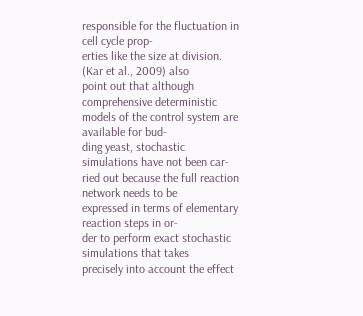responsible for the fluctuation in cell cycle prop-
erties like the size at division. (Kar et al., 2009) also
point out that although comprehensive deterministic
models of the control system are available for bud-
ding yeast, stochastic simulations have not been car-
ried out because the full reaction network needs to be
expressed in terms of elementary reaction steps in or-
der to perform exact stochastic simulations that takes
precisely into account the effect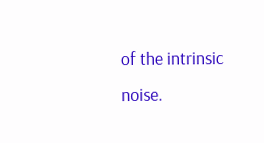of the intrinsic noise.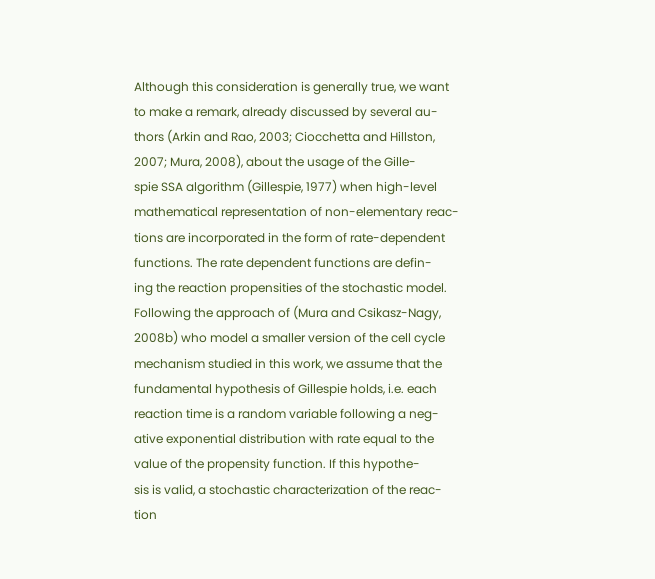Although this consideration is generally true, we want
to make a remark, already discussed by several au-
thors (Arkin and Rao, 2003; Ciocchetta and Hillston,
2007; Mura, 2008), about the usage of the Gille-
spie SSA algorithm (Gillespie, 1977) when high-level
mathematical representation of non-elementary reac-
tions are incorporated in the form of rate-dependent
functions. The rate dependent functions are defin-
ing the reaction propensities of the stochastic model.
Following the approach of (Mura and Csikasz-Nagy,
2008b) who model a smaller version of the cell cycle
mechanism studied in this work, we assume that the
fundamental hypothesis of Gillespie holds, i.e. each
reaction time is a random variable following a neg-
ative exponential distribution with rate equal to the
value of the propensity function. If this hypothe-
sis is valid, a stochastic characterization of the reac-
tion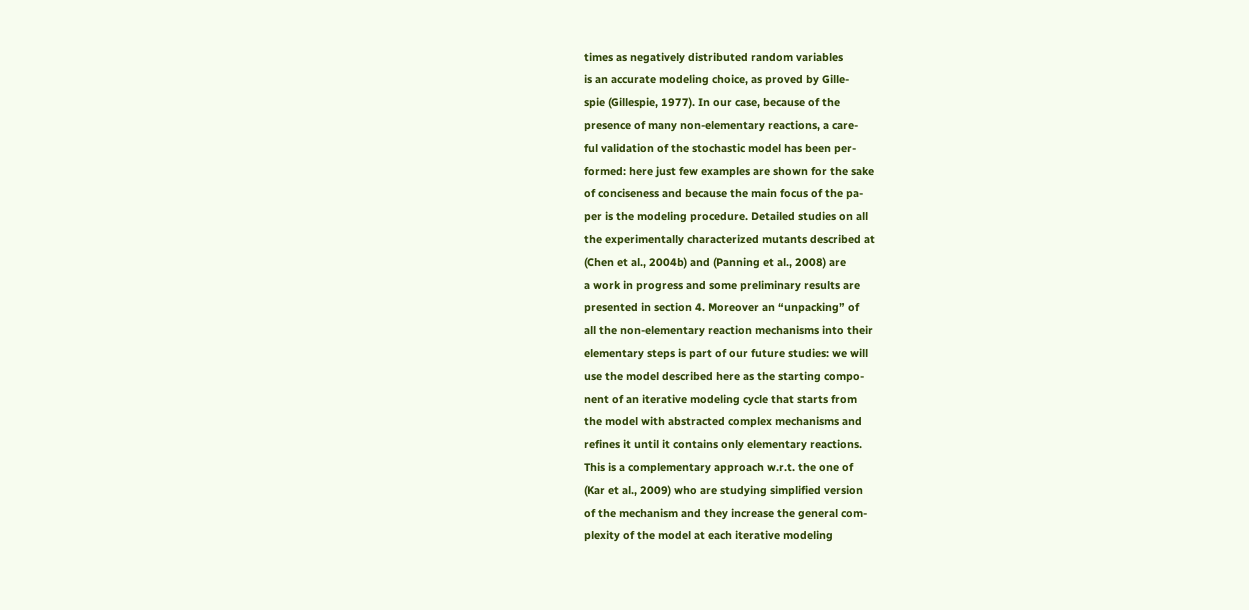times as negatively distributed random variables
is an accurate modeling choice, as proved by Gille-
spie (Gillespie, 1977). In our case, because of the
presence of many non-elementary reactions, a care-
ful validation of the stochastic model has been per-
formed: here just few examples are shown for the sake
of conciseness and because the main focus of the pa-
per is the modeling procedure. Detailed studies on all
the experimentally characterized mutants described at
(Chen et al., 2004b) and (Panning et al., 2008) are
a work in progress and some preliminary results are
presented in section 4. Moreover an “unpacking” of
all the non-elementary reaction mechanisms into their
elementary steps is part of our future studies: we will
use the model described here as the starting compo-
nent of an iterative modeling cycle that starts from
the model with abstracted complex mechanisms and
refines it until it contains only elementary reactions.
This is a complementary approach w.r.t. the one of
(Kar et al., 2009) who are studying simplified version
of the mechanism and they increase the general com-
plexity of the model at each iterative modeling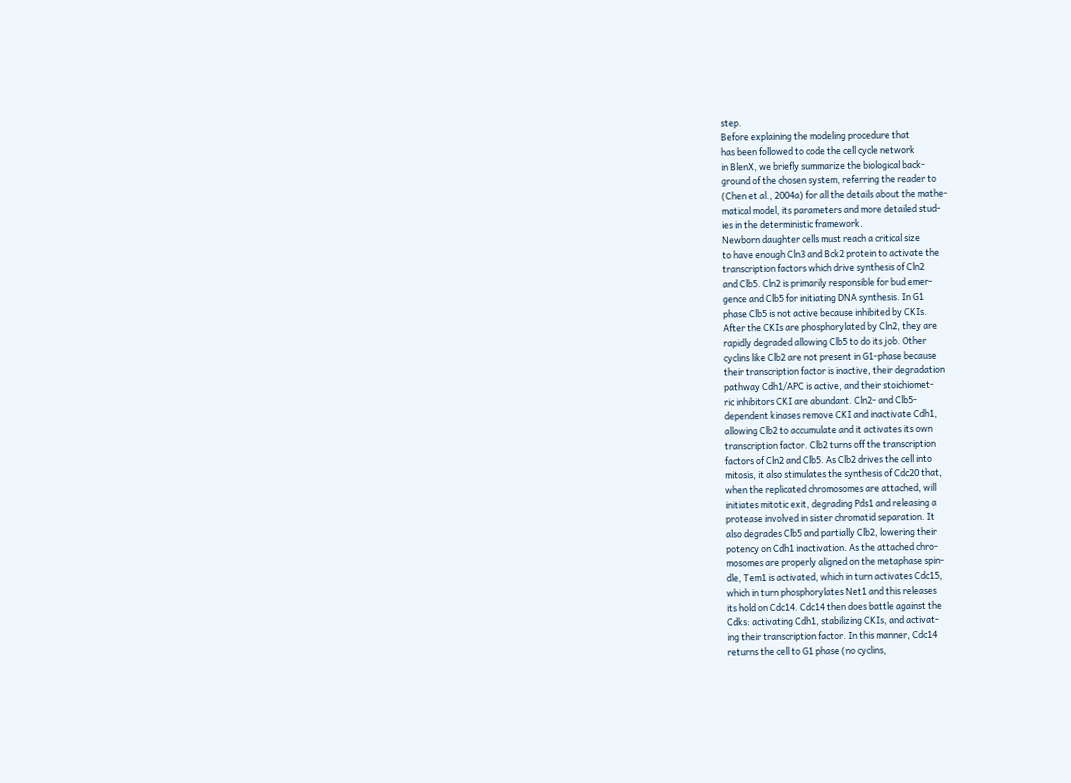step.
Before explaining the modeling procedure that
has been followed to code the cell cycle network
in BlenX, we briefly summarize the biological back-
ground of the chosen system, referring the reader to
(Chen et al., 2004a) for all the details about the mathe-
matical model, its parameters and more detailed stud-
ies in the deterministic framework.
Newborn daughter cells must reach a critical size
to have enough Cln3 and Bck2 protein to activate the
transcription factors which drive synthesis of Cln2
and Clb5. Cln2 is primarily responsible for bud emer-
gence and Clb5 for initiating DNA synthesis. In G1
phase Clb5 is not active because inhibited by CKIs.
After the CKIs are phosphorylated by Cln2, they are
rapidly degraded allowing Clb5 to do its job. Other
cyclins like Clb2 are not present in G1-phase because
their transcription factor is inactive, their degradation
pathway Cdh1/APC is active, and their stoichiomet-
ric inhibitors CKI are abundant. Cln2- and Clb5-
dependent kinases remove CKI and inactivate Cdh1,
allowing Clb2 to accumulate and it activates its own
transcription factor. Clb2 turns off the transcription
factors of Cln2 and Clb5. As Clb2 drives the cell into
mitosis, it also stimulates the synthesis of Cdc20 that,
when the replicated chromosomes are attached, will
initiates mitotic exit, degrading Pds1 and releasing a
protease involved in sister chromatid separation. It
also degrades Clb5 and partially Clb2, lowering their
potency on Cdh1 inactivation. As the attached chro-
mosomes are properly aligned on the metaphase spin-
dle, Tem1 is activated, which in turn activates Cdc15,
which in turn phosphorylates Net1 and this releases
its hold on Cdc14. Cdc14 then does battle against the
Cdks: activating Cdh1, stabilizing CKIs, and activat-
ing their transcription factor. In this manner, Cdc14
returns the cell to G1 phase (no cyclins,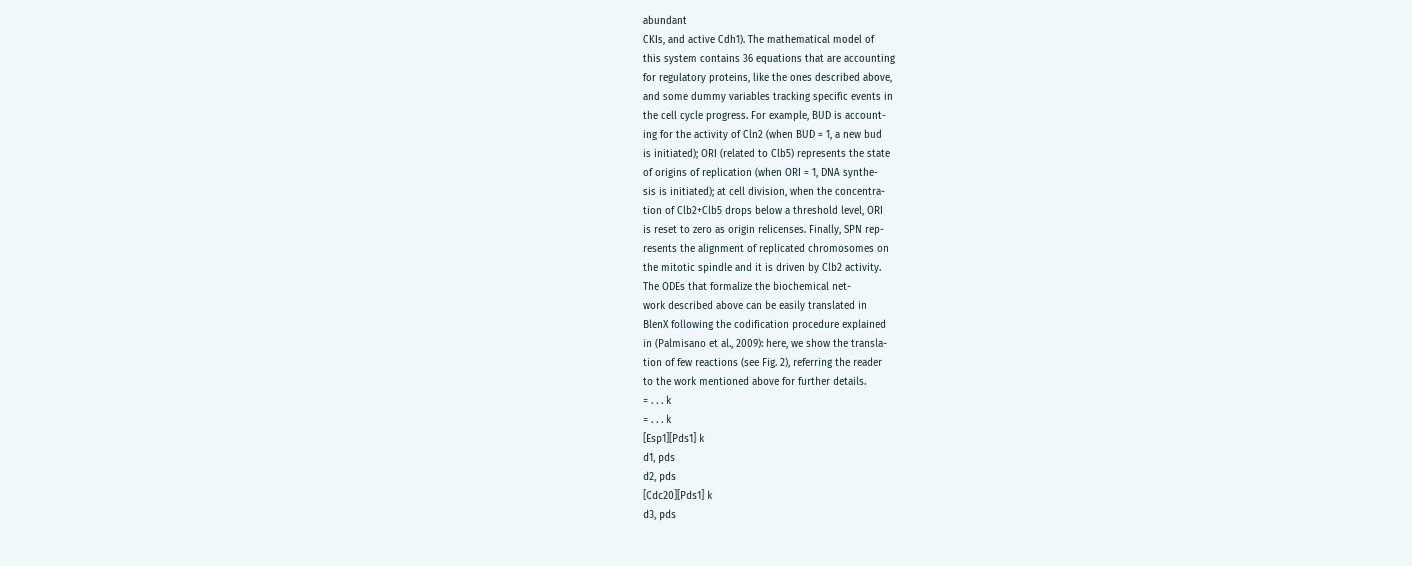abundant
CKIs, and active Cdh1). The mathematical model of
this system contains 36 equations that are accounting
for regulatory proteins, like the ones described above,
and some dummy variables tracking specific events in
the cell cycle progress. For example, BUD is account-
ing for the activity of Cln2 (when BUD = 1, a new bud
is initiated); ORI (related to Clb5) represents the state
of origins of replication (when ORI = 1, DNA synthe-
sis is initiated); at cell division, when the concentra-
tion of Clb2+Clb5 drops below a threshold level, ORI
is reset to zero as origin relicenses. Finally, SPN rep-
resents the alignment of replicated chromosomes on
the mitotic spindle and it is driven by Clb2 activity.
The ODEs that formalize the biochemical net-
work described above can be easily translated in
BlenX following the codification procedure explained
in (Palmisano et al., 2009): here, we show the transla-
tion of few reactions (see Fig. 2), referring the reader
to the work mentioned above for further details.
= . . . k
= . . . k
[Esp1][Pds1] k
d1, pds
d2, pds
[Cdc20][Pds1] k
d3, pds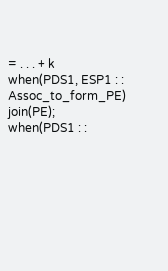= . . . + k
when(PDS1, ESP1 : : Assoc_to_form_PE) join(PE);
when(PDS1 : :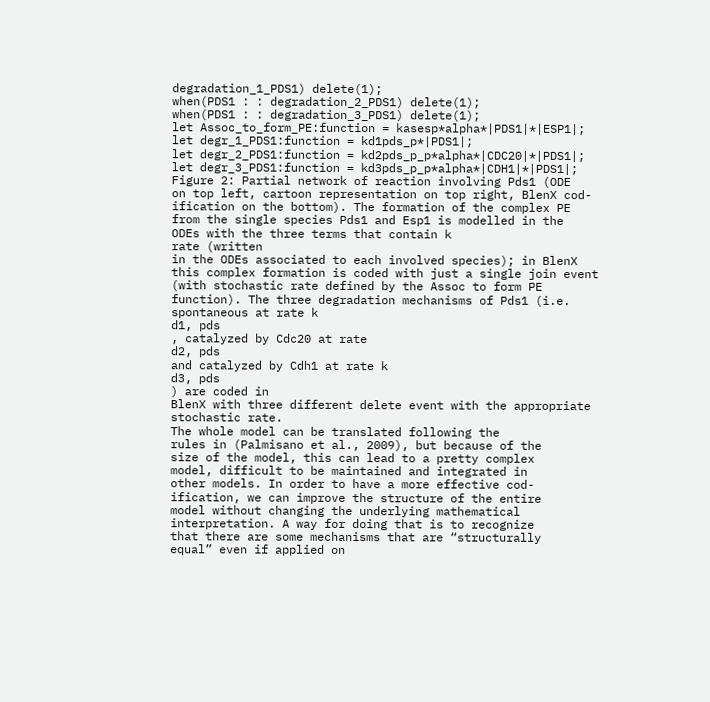degradation_1_PDS1) delete(1);
when(PDS1 : : degradation_2_PDS1) delete(1);
when(PDS1 : : degradation_3_PDS1) delete(1);
let Assoc_to_form_PE:function = kasesp*alpha*|PDS1|*|ESP1|;
let degr_1_PDS1:function = kd1pds_p*|PDS1|;
let degr_2_PDS1:function = kd2pds_p_p*alpha*|CDC20|*|PDS1|;
let degr_3_PDS1:function = kd3pds_p_p*alpha*|CDH1|*|PDS1|;
Figure 2: Partial network of reaction involving Pds1 (ODE
on top left, cartoon representation on top right, BlenX cod-
ification on the bottom). The formation of the complex PE
from the single species Pds1 and Esp1 is modelled in the
ODEs with the three terms that contain k
rate (written
in the ODEs associated to each involved species); in BlenX
this complex formation is coded with just a single join event
(with stochastic rate defined by the Assoc to form PE
function). The three degradation mechanisms of Pds1 (i.e.
spontaneous at rate k
d1, pds
, catalyzed by Cdc20 at rate
d2, pds
and catalyzed by Cdh1 at rate k
d3, pds
) are coded in
BlenX with three different delete event with the appropriate
stochastic rate.
The whole model can be translated following the
rules in (Palmisano et al., 2009), but because of the
size of the model, this can lead to a pretty complex
model, difficult to be maintained and integrated in
other models. In order to have a more effective cod-
ification, we can improve the structure of the entire
model without changing the underlying mathematical
interpretation. A way for doing that is to recognize
that there are some mechanisms that are “structurally
equal” even if applied on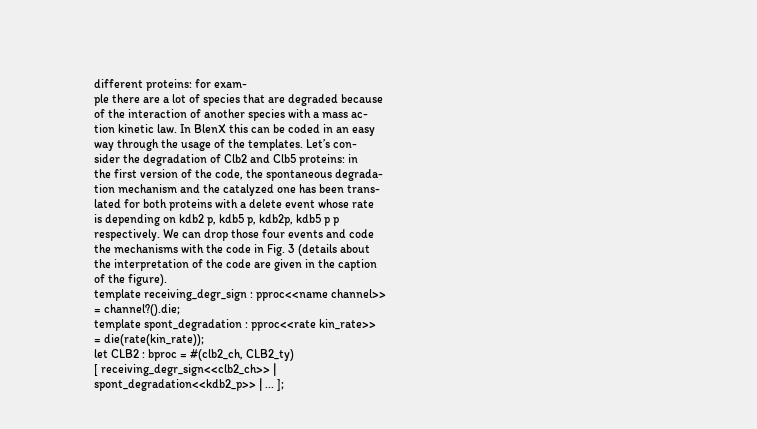different proteins: for exam-
ple there are a lot of species that are degraded because
of the interaction of another species with a mass ac-
tion kinetic law. In BlenX this can be coded in an easy
way through the usage of the templates. Let’s con-
sider the degradation of Clb2 and Clb5 proteins: in
the first version of the code, the spontaneous degrada-
tion mechanism and the catalyzed one has been trans-
lated for both proteins with a delete event whose rate
is depending on kdb2 p, kdb5 p, kdb2p, kdb5 p p
respectively. We can drop those four events and code
the mechanisms with the code in Fig. 3 (details about
the interpretation of the code are given in the caption
of the figure).
template receiving_degr_sign : pproc<<name channel>>
= channel?().die;
template spont_degradation : pproc<<rate kin_rate>>
= die(rate(kin_rate));
let CLB2 : bproc = #(clb2_ch, CLB2_ty)
[ receiving_degr_sign<<clb2_ch>> |
spont_degradation<<kdb2_p>> | ... ];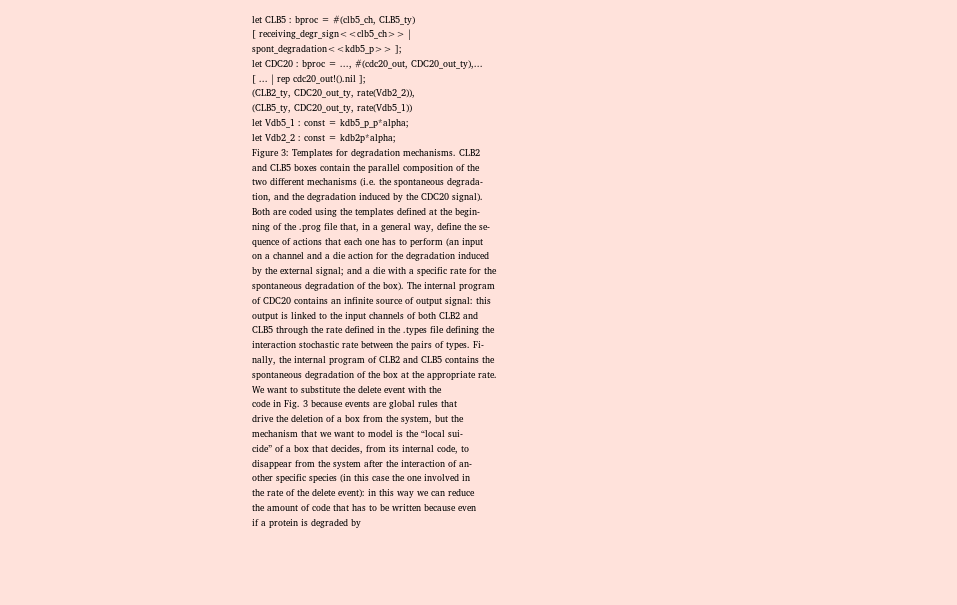let CLB5 : bproc = #(clb5_ch, CLB5_ty)
[ receiving_degr_sign<<clb5_ch>> |
spont_degradation<<kdb5_p>> ];
let CDC20 : bproc = ..., #(cdc20_out, CDC20_out_ty),...
[ ... | rep cdc20_out!().nil ];
(CLB2_ty, CDC20_out_ty, rate(Vdb2_2)),
(CLB5_ty, CDC20_out_ty, rate(Vdb5_1))
let Vdb5_1 : const = kdb5_p_p*alpha;
let Vdb2_2 : const = kdb2p*alpha;
Figure 3: Templates for degradation mechanisms. CLB2
and CLB5 boxes contain the parallel composition of the
two different mechanisms (i.e. the spontaneous degrada-
tion, and the degradation induced by the CDC20 signal).
Both are coded using the templates defined at the begin-
ning of the .prog file that, in a general way, define the se-
quence of actions that each one has to perform (an input
on a channel and a die action for the degradation induced
by the external signal; and a die with a specific rate for the
spontaneous degradation of the box). The internal program
of CDC20 contains an infinite source of output signal: this
output is linked to the input channels of both CLB2 and
CLB5 through the rate defined in the .types file defining the
interaction stochastic rate between the pairs of types. Fi-
nally, the internal program of CLB2 and CLB5 contains the
spontaneous degradation of the box at the appropriate rate.
We want to substitute the delete event with the
code in Fig. 3 because events are global rules that
drive the deletion of a box from the system, but the
mechanism that we want to model is the “local sui-
cide” of a box that decides, from its internal code, to
disappear from the system after the interaction of an-
other specific species (in this case the one involved in
the rate of the delete event): in this way we can reduce
the amount of code that has to be written because even
if a protein is degraded by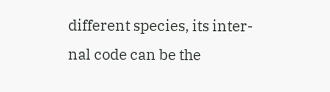different species, its inter-
nal code can be the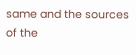same and the sources of the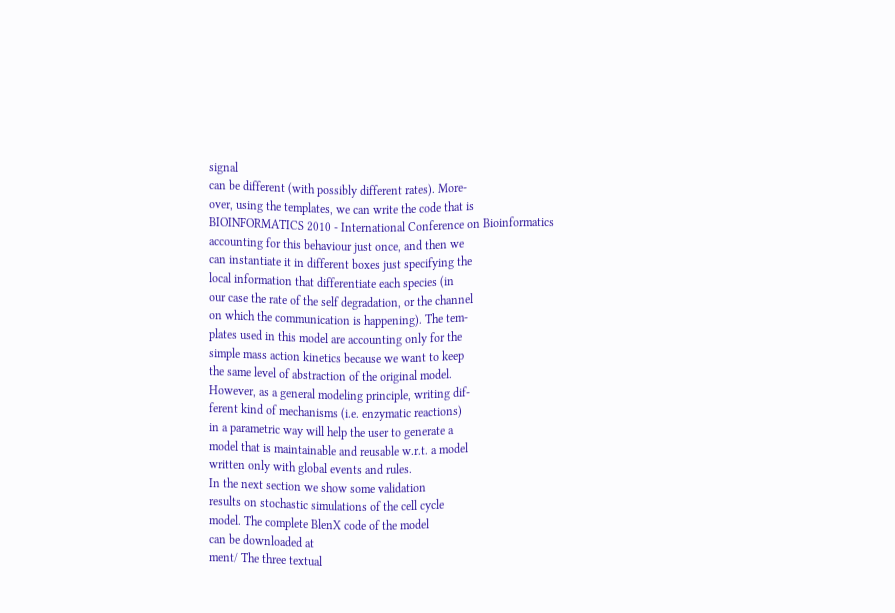signal
can be different (with possibly different rates). More-
over, using the templates, we can write the code that is
BIOINFORMATICS 2010 - International Conference on Bioinformatics
accounting for this behaviour just once, and then we
can instantiate it in different boxes just specifying the
local information that differentiate each species (in
our case the rate of the self degradation, or the channel
on which the communication is happening). The tem-
plates used in this model are accounting only for the
simple mass action kinetics because we want to keep
the same level of abstraction of the original model.
However, as a general modeling principle, writing dif-
ferent kind of mechanisms (i.e. enzymatic reactions)
in a parametric way will help the user to generate a
model that is maintainable and reusable w.r.t. a model
written only with global events and rules.
In the next section we show some validation
results on stochastic simulations of the cell cycle
model. The complete BlenX code of the model
can be downloaded at
ment/ The three textual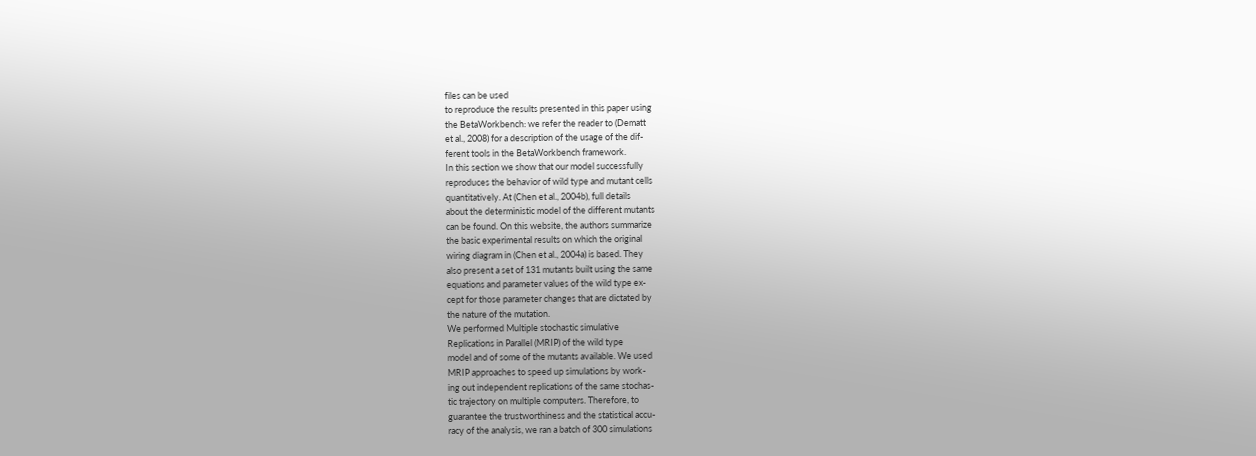files can be used
to reproduce the results presented in this paper using
the BetaWorkbench: we refer the reader to (Dematt
et al., 2008) for a description of the usage of the dif-
ferent tools in the BetaWorkbench framework.
In this section we show that our model successfully
reproduces the behavior of wild type and mutant cells
quantitatively. At (Chen et al., 2004b), full details
about the deterministic model of the different mutants
can be found. On this website, the authors summarize
the basic experimental results on which the original
wiring diagram in (Chen et al., 2004a) is based. They
also present a set of 131 mutants built using the same
equations and parameter values of the wild type ex-
cept for those parameter changes that are dictated by
the nature of the mutation.
We performed Multiple stochastic simulative
Replications in Parallel (MRIP) of the wild type
model and of some of the mutants available. We used
MRIP approaches to speed up simulations by work-
ing out independent replications of the same stochas-
tic trajectory on multiple computers. Therefore, to
guarantee the trustworthiness and the statistical accu-
racy of the analysis, we ran a batch of 300 simulations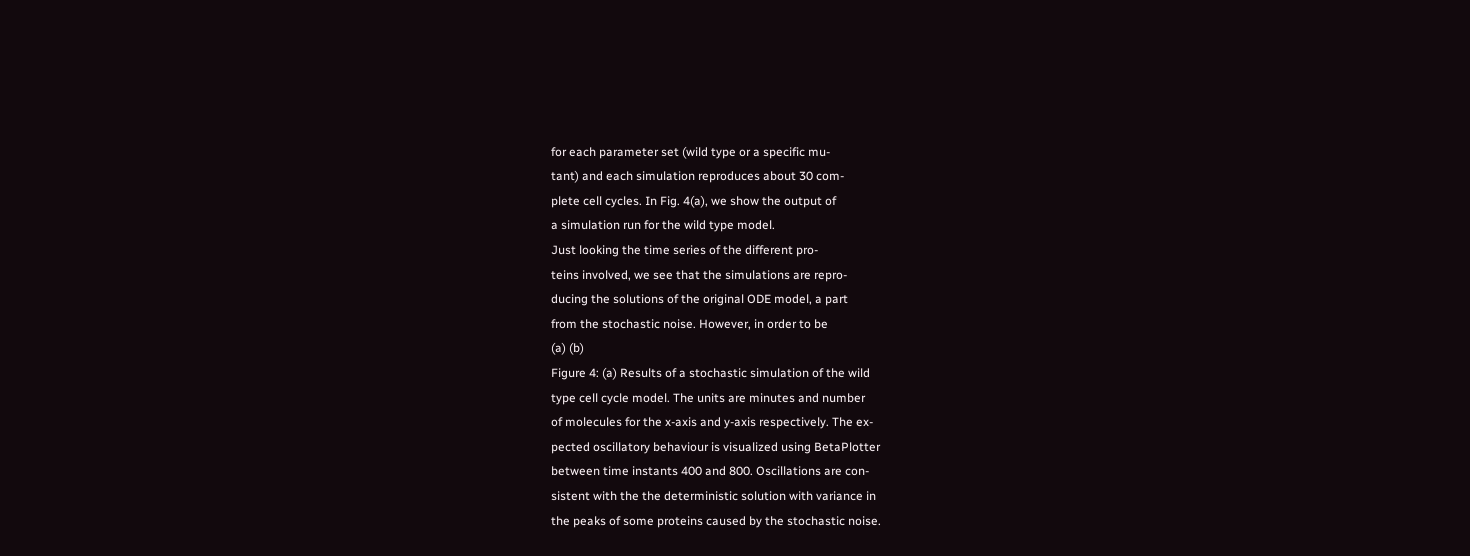for each parameter set (wild type or a specific mu-
tant) and each simulation reproduces about 30 com-
plete cell cycles. In Fig. 4(a), we show the output of
a simulation run for the wild type model.
Just looking the time series of the different pro-
teins involved, we see that the simulations are repro-
ducing the solutions of the original ODE model, a part
from the stochastic noise. However, in order to be
(a) (b)
Figure 4: (a) Results of a stochastic simulation of the wild
type cell cycle model. The units are minutes and number
of molecules for the x-axis and y-axis respectively. The ex-
pected oscillatory behaviour is visualized using BetaPlotter
between time instants 400 and 800. Oscillations are con-
sistent with the the deterministic solution with variance in
the peaks of some proteins caused by the stochastic noise.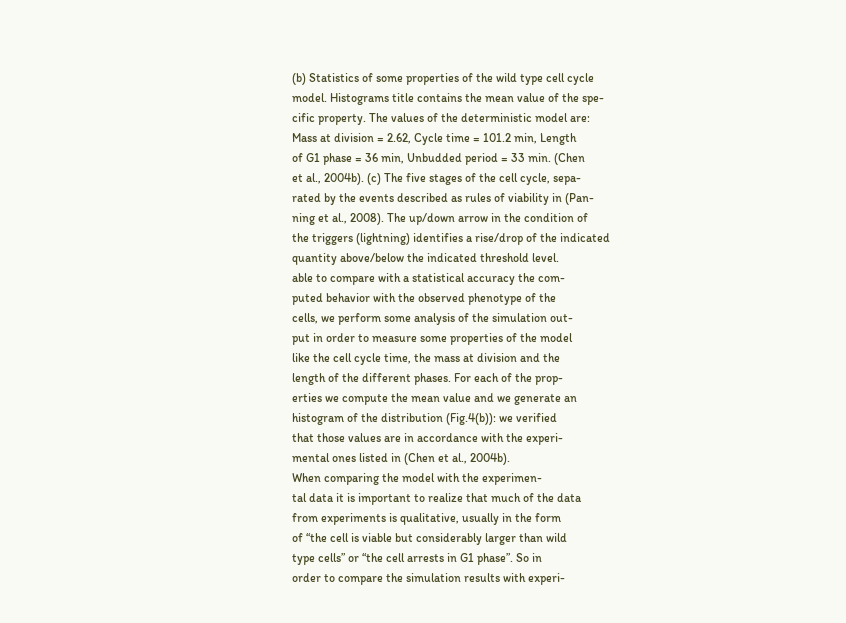(b) Statistics of some properties of the wild type cell cycle
model. Histograms title contains the mean value of the spe-
cific property. The values of the deterministic model are:
Mass at division = 2.62, Cycle time = 101.2 min, Length
of G1 phase = 36 min, Unbudded period = 33 min. (Chen
et al., 2004b). (c) The five stages of the cell cycle, sepa-
rated by the events described as rules of viability in (Pan-
ning et al., 2008). The up/down arrow in the condition of
the triggers (lightning) identifies a rise/drop of the indicated
quantity above/below the indicated threshold level.
able to compare with a statistical accuracy the com-
puted behavior with the observed phenotype of the
cells, we perform some analysis of the simulation out-
put in order to measure some properties of the model
like the cell cycle time, the mass at division and the
length of the different phases. For each of the prop-
erties we compute the mean value and we generate an
histogram of the distribution (Fig.4(b)): we verified
that those values are in accordance with the experi-
mental ones listed in (Chen et al., 2004b).
When comparing the model with the experimen-
tal data it is important to realize that much of the data
from experiments is qualitative, usually in the form
of “the cell is viable but considerably larger than wild
type cells” or “the cell arrests in G1 phase”. So in
order to compare the simulation results with experi-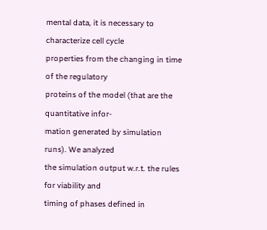mental data, it is necessary to characterize cell cycle
properties from the changing in time of the regulatory
proteins of the model (that are the quantitative infor-
mation generated by simulation runs). We analyzed
the simulation output w.r.t. the rules for viability and
timing of phases defined in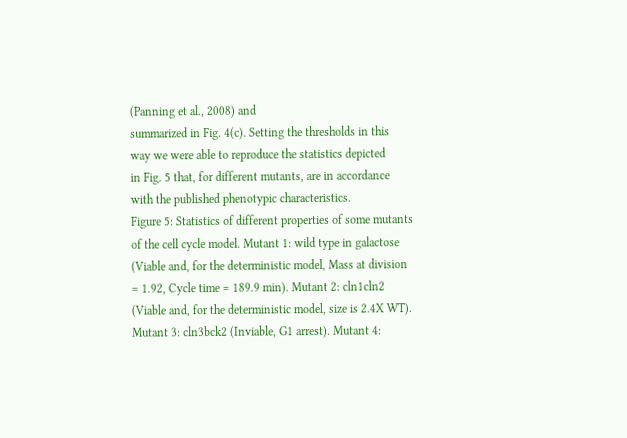(Panning et al., 2008) and
summarized in Fig. 4(c). Setting the thresholds in this
way we were able to reproduce the statistics depicted
in Fig. 5 that, for different mutants, are in accordance
with the published phenotypic characteristics.
Figure 5: Statistics of different properties of some mutants
of the cell cycle model. Mutant 1: wild type in galactose
(Viable and, for the deterministic model, Mass at division
= 1.92, Cycle time = 189.9 min). Mutant 2: cln1cln2
(Viable and, for the deterministic model, size is 2.4X WT).
Mutant 3: cln3bck2 (Inviable, G1 arrest). Mutant 4: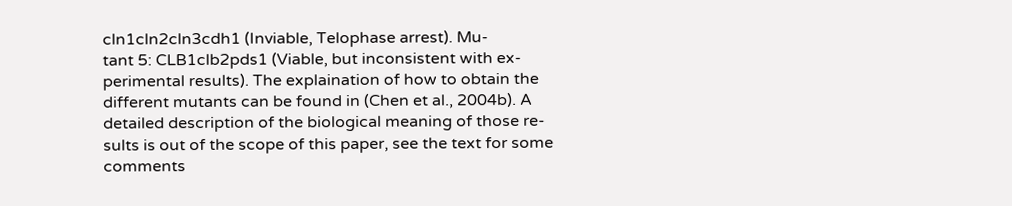cln1cln2cln3cdh1 (Inviable, Telophase arrest). Mu-
tant 5: CLB1clb2pds1 (Viable, but inconsistent with ex-
perimental results). The explaination of how to obtain the
different mutants can be found in (Chen et al., 2004b). A
detailed description of the biological meaning of those re-
sults is out of the scope of this paper, see the text for some
comments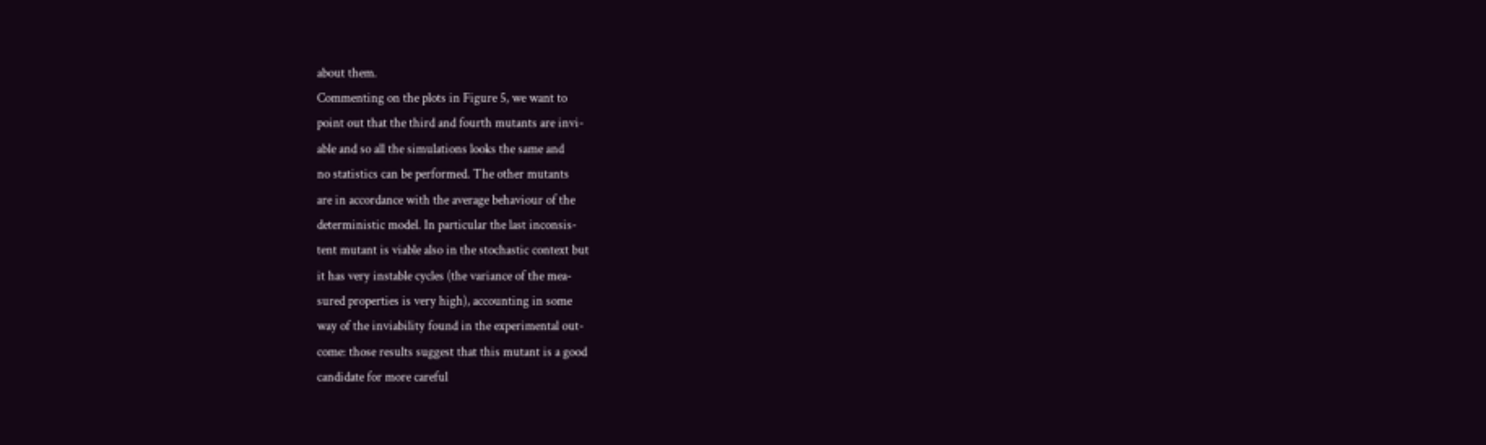about them.
Commenting on the plots in Figure 5, we want to
point out that the third and fourth mutants are invi-
able and so all the simulations looks the same and
no statistics can be performed. The other mutants
are in accordance with the average behaviour of the
deterministic model. In particular the last inconsis-
tent mutant is viable also in the stochastic context but
it has very instable cycles (the variance of the mea-
sured properties is very high), accounting in some
way of the inviability found in the experimental out-
come: those results suggest that this mutant is a good
candidate for more careful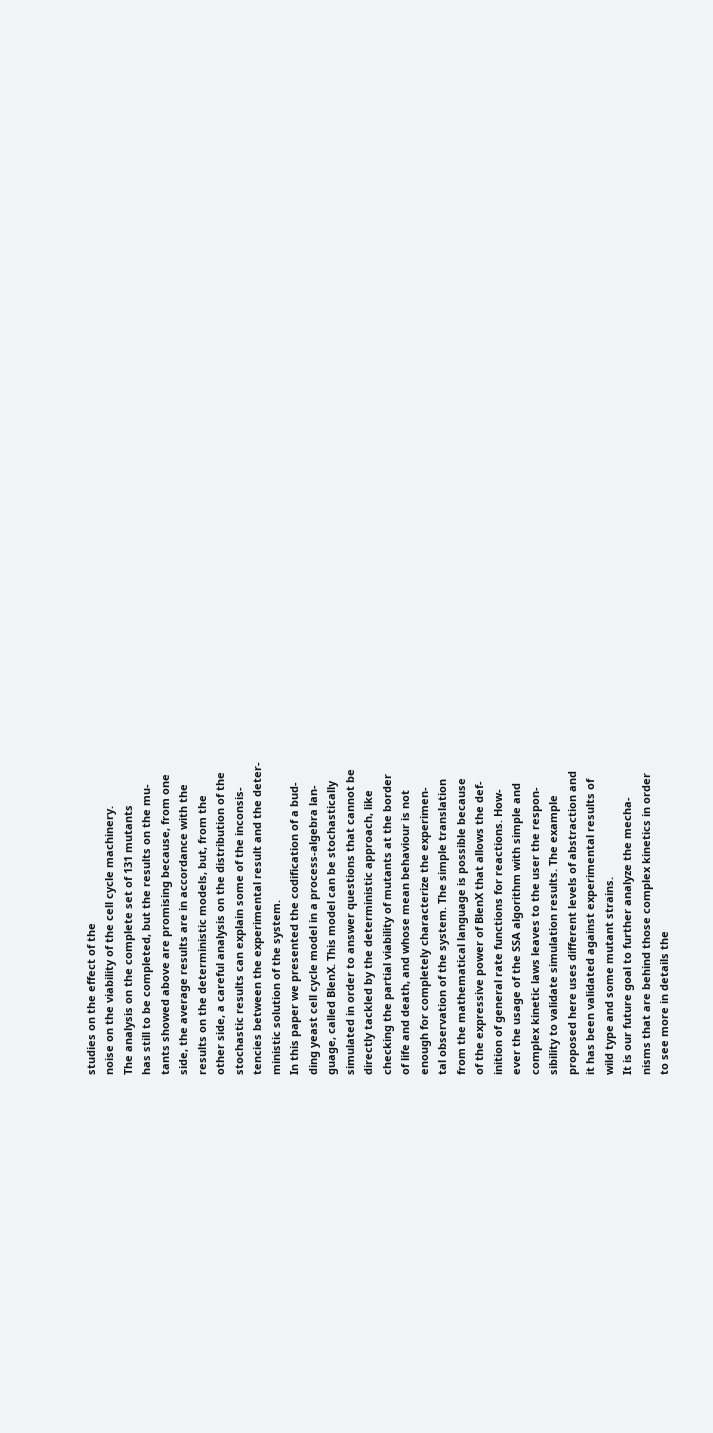studies on the effect of the
noise on the viability of the cell cycle machinery.
The analysis on the complete set of 131 mutants
has still to be completed, but the results on the mu-
tants showed above are promising because, from one
side, the average results are in accordance with the
results on the deterministic models, but, from the
other side, a careful analysis on the distribution of the
stochastic results can explain some of the inconsis-
tencies between the experimental result and the deter-
ministic solution of the system.
In this paper we presented the codification of a bud-
ding yeast cell cycle model in a process-algebra lan-
guage, called BlenX. This model can be stochastically
simulated in order to answer questions that cannot be
directly tackled by the deterministic approach, like
checking the partial viability of mutants at the border
of life and death, and whose mean behaviour is not
enough for completely characterize the experimen-
tal observation of the system. The simple translation
from the mathematical language is possible because
of the expressive power of BlenX that allows the def-
inition of general rate functions for reactions. How-
ever the usage of the SSA algorithm with simple and
complex kinetic laws leaves to the user the respon-
sibility to validate simulation results. The example
proposed here uses different levels of abstraction and
it has been validated against experimental results of
wild type and some mutant strains.
It is our future goal to further analyze the mecha-
nisms that are behind those complex kinetics in order
to see more in details the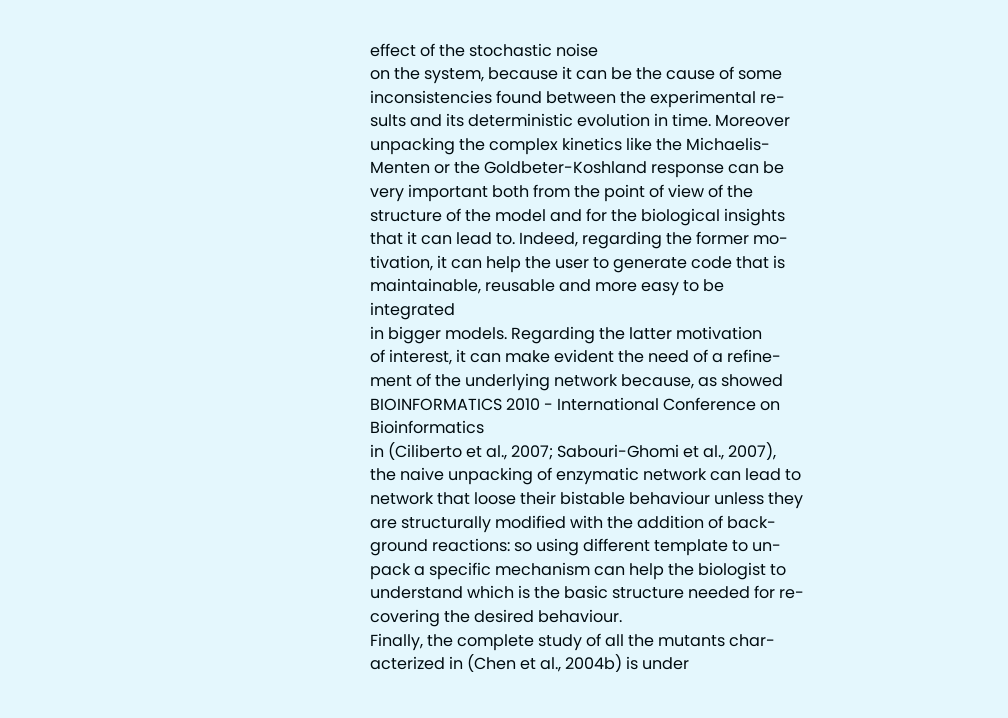effect of the stochastic noise
on the system, because it can be the cause of some
inconsistencies found between the experimental re-
sults and its deterministic evolution in time. Moreover
unpacking the complex kinetics like the Michaelis-
Menten or the Goldbeter-Koshland response can be
very important both from the point of view of the
structure of the model and for the biological insights
that it can lead to. Indeed, regarding the former mo-
tivation, it can help the user to generate code that is
maintainable, reusable and more easy to be integrated
in bigger models. Regarding the latter motivation
of interest, it can make evident the need of a refine-
ment of the underlying network because, as showed
BIOINFORMATICS 2010 - International Conference on Bioinformatics
in (Ciliberto et al., 2007; Sabouri-Ghomi et al., 2007),
the naive unpacking of enzymatic network can lead to
network that loose their bistable behaviour unless they
are structurally modified with the addition of back-
ground reactions: so using different template to un-
pack a specific mechanism can help the biologist to
understand which is the basic structure needed for re-
covering the desired behaviour.
Finally, the complete study of all the mutants char-
acterized in (Chen et al., 2004b) is under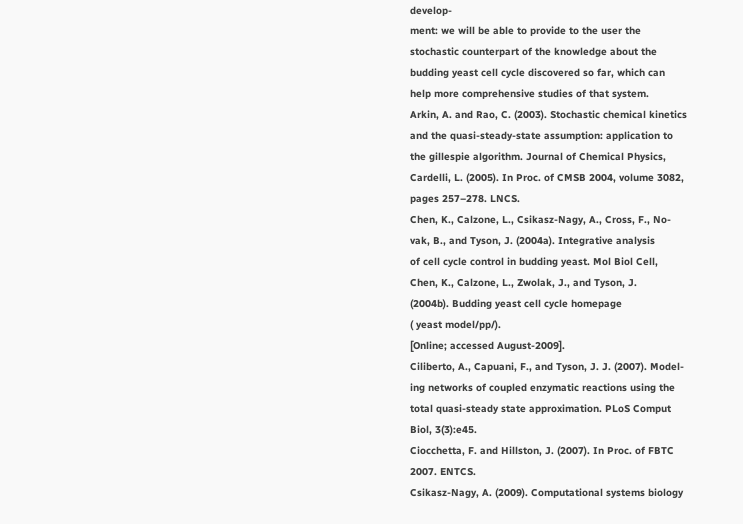develop-
ment: we will be able to provide to the user the
stochastic counterpart of the knowledge about the
budding yeast cell cycle discovered so far, which can
help more comprehensive studies of that system.
Arkin, A. and Rao, C. (2003). Stochastic chemical kinetics
and the quasi-steady-state assumption: application to
the gillespie algorithm. Journal of Chemical Physics,
Cardelli, L. (2005). In Proc. of CMSB 2004, volume 3082,
pages 257–278. LNCS.
Chen, K., Calzone, L., Csikasz-Nagy, A., Cross, F., No-
vak, B., and Tyson, J. (2004a). Integrative analysis
of cell cycle control in budding yeast. Mol Biol Cell,
Chen, K., Calzone, L., Zwolak, J., and Tyson, J.
(2004b). Budding yeast cell cycle homepage
( yeast model/pp/).
[Online; accessed August-2009].
Ciliberto, A., Capuani, F., and Tyson, J. J. (2007). Model-
ing networks of coupled enzymatic reactions using the
total quasi-steady state approximation. PLoS Comput
Biol, 3(3):e45.
Ciocchetta, F. and Hillston, J. (2007). In Proc. of FBTC
2007. ENTCS.
Csikasz-Nagy, A. (2009). Computational systems biology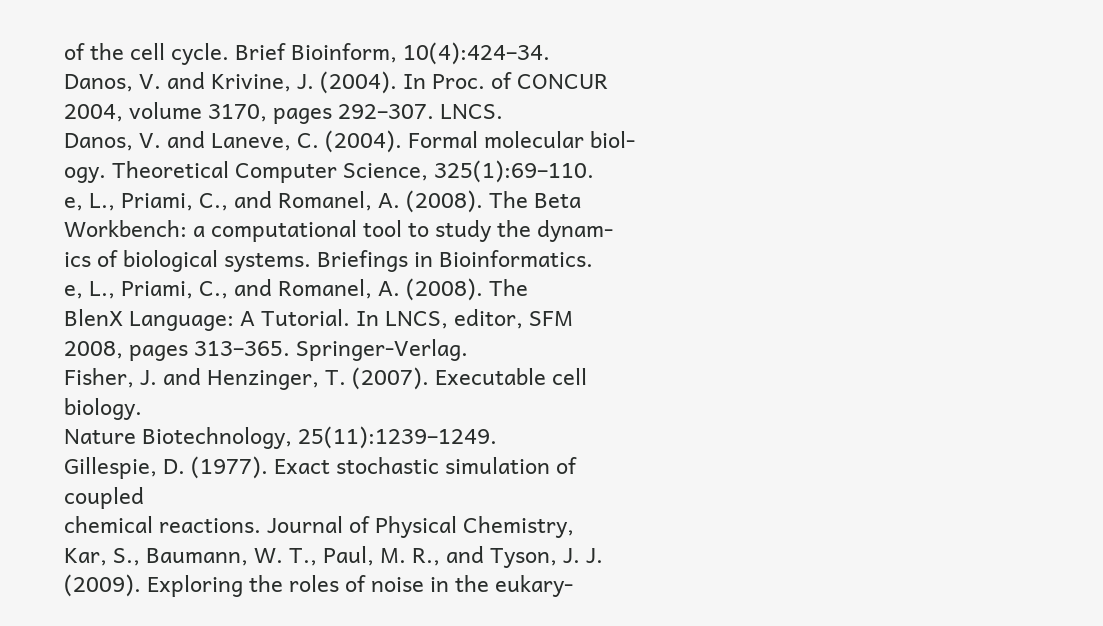of the cell cycle. Brief Bioinform, 10(4):424–34.
Danos, V. and Krivine, J. (2004). In Proc. of CONCUR
2004, volume 3170, pages 292–307. LNCS.
Danos, V. and Laneve, C. (2004). Formal molecular biol-
ogy. Theoretical Computer Science, 325(1):69–110.
e, L., Priami, C., and Romanel, A. (2008). The Beta
Workbench: a computational tool to study the dynam-
ics of biological systems. Briefings in Bioinformatics.
e, L., Priami, C., and Romanel, A. (2008). The
BlenX Language: A Tutorial. In LNCS, editor, SFM
2008, pages 313–365. Springer-Verlag.
Fisher, J. and Henzinger, T. (2007). Executable cell biology.
Nature Biotechnology, 25(11):1239–1249.
Gillespie, D. (1977). Exact stochastic simulation of coupled
chemical reactions. Journal of Physical Chemistry,
Kar, S., Baumann, W. T., Paul, M. R., and Tyson, J. J.
(2009). Exploring the roles of noise in the eukary-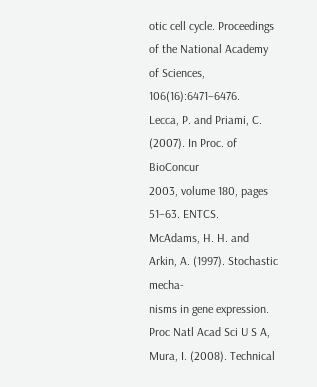otic cell cycle. Proceedings of the National Academy
of Sciences, 106(16):6471–6476.
Lecca, P. and Priami, C. (2007). In Proc. of BioConcur
2003, volume 180, pages 51–63. ENTCS.
McAdams, H. H. and Arkin, A. (1997). Stochastic mecha-
nisms in gene expression. Proc Natl Acad Sci U S A,
Mura, I. (2008). Technical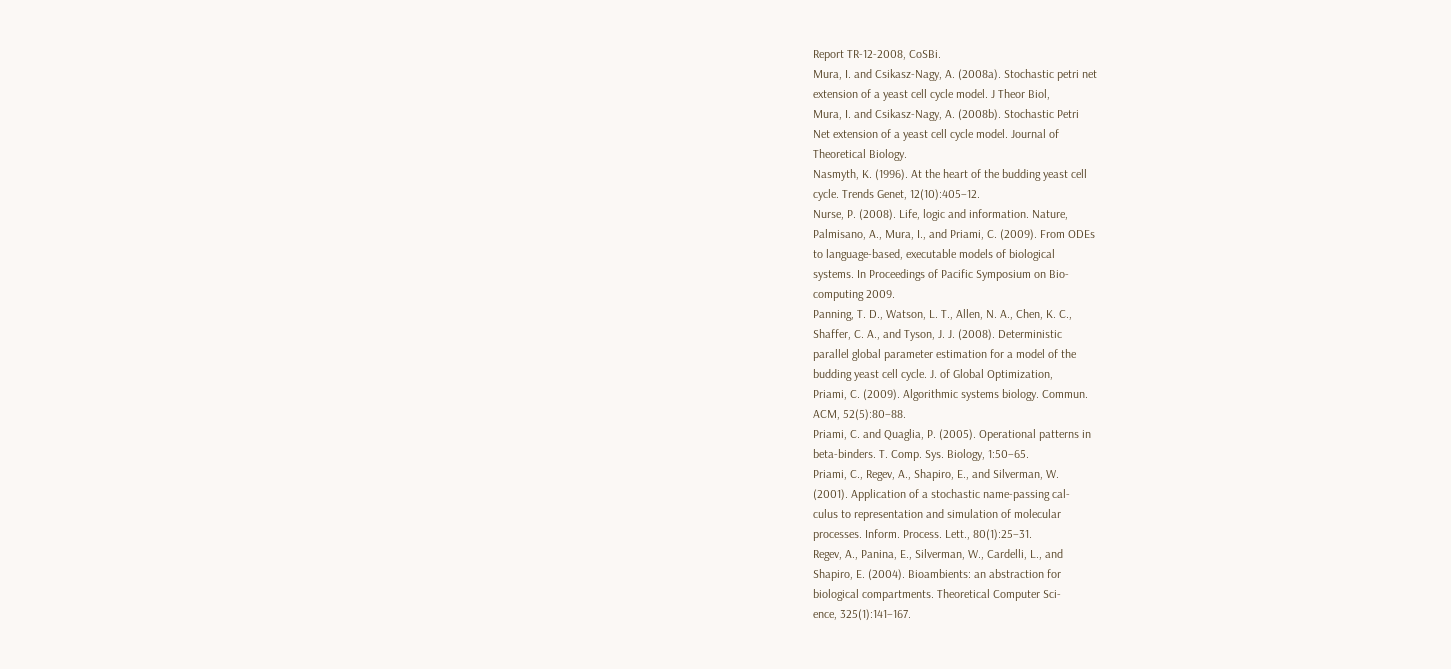Report TR-12-2008, CoSBi.
Mura, I. and Csikasz-Nagy, A. (2008a). Stochastic petri net
extension of a yeast cell cycle model. J Theor Biol,
Mura, I. and Csikasz-Nagy, A. (2008b). Stochastic Petri
Net extension of a yeast cell cycle model. Journal of
Theoretical Biology.
Nasmyth, K. (1996). At the heart of the budding yeast cell
cycle. Trends Genet, 12(10):405–12.
Nurse, P. (2008). Life, logic and information. Nature,
Palmisano, A., Mura, I., and Priami, C. (2009). From ODEs
to language-based, executable models of biological
systems. In Proceedings of Pacific Symposium on Bio-
computing 2009.
Panning, T. D., Watson, L. T., Allen, N. A., Chen, K. C.,
Shaffer, C. A., and Tyson, J. J. (2008). Deterministic
parallel global parameter estimation for a model of the
budding yeast cell cycle. J. of Global Optimization,
Priami, C. (2009). Algorithmic systems biology. Commun.
ACM, 52(5):80–88.
Priami, C. and Quaglia, P. (2005). Operational patterns in
beta-binders. T. Comp. Sys. Biology, 1:50–65.
Priami, C., Regev, A., Shapiro, E., and Silverman, W.
(2001). Application of a stochastic name-passing cal-
culus to representation and simulation of molecular
processes. Inform. Process. Lett., 80(1):25–31.
Regev, A., Panina, E., Silverman, W., Cardelli, L., and
Shapiro, E. (2004). Bioambients: an abstraction for
biological compartments. Theoretical Computer Sci-
ence, 325(1):141–167.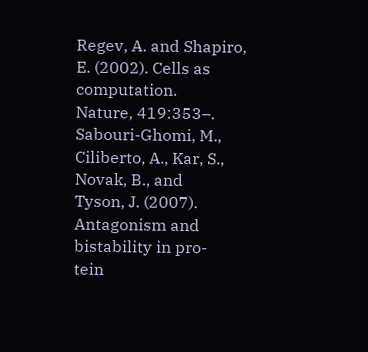Regev, A. and Shapiro, E. (2002). Cells as computation.
Nature, 419:353–.
Sabouri-Ghomi, M., Ciliberto, A., Kar, S., Novak, B., and
Tyson, J. (2007). Antagonism and bistability in pro-
tein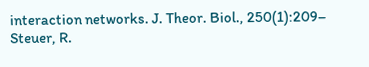interaction networks. J. Theor. Biol., 250(1):209–
Steuer, R.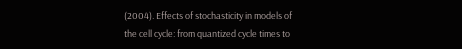(2004). Effects of stochasticity in models of
the cell cycle: from quantized cycle times to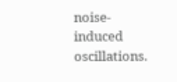noise-
induced oscillations.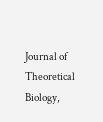Journal of Theoretical Biology,